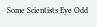Some Scientists Eye Odd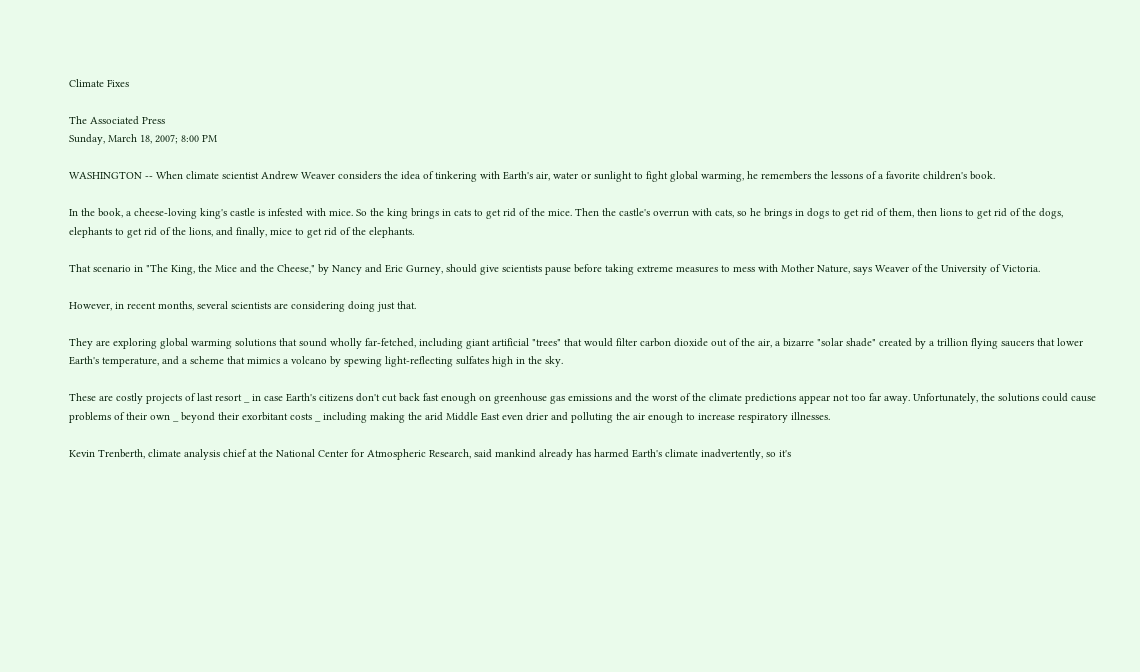Climate Fixes

The Associated Press
Sunday, March 18, 2007; 8:00 PM

WASHINGTON -- When climate scientist Andrew Weaver considers the idea of tinkering with Earth's air, water or sunlight to fight global warming, he remembers the lessons of a favorite children's book.

In the book, a cheese-loving king's castle is infested with mice. So the king brings in cats to get rid of the mice. Then the castle's overrun with cats, so he brings in dogs to get rid of them, then lions to get rid of the dogs, elephants to get rid of the lions, and finally, mice to get rid of the elephants.

That scenario in "The King, the Mice and the Cheese," by Nancy and Eric Gurney, should give scientists pause before taking extreme measures to mess with Mother Nature, says Weaver of the University of Victoria.

However, in recent months, several scientists are considering doing just that.

They are exploring global warming solutions that sound wholly far-fetched, including giant artificial "trees" that would filter carbon dioxide out of the air, a bizarre "solar shade" created by a trillion flying saucers that lower Earth's temperature, and a scheme that mimics a volcano by spewing light-reflecting sulfates high in the sky.

These are costly projects of last resort _ in case Earth's citizens don't cut back fast enough on greenhouse gas emissions and the worst of the climate predictions appear not too far away. Unfortunately, the solutions could cause problems of their own _ beyond their exorbitant costs _ including making the arid Middle East even drier and polluting the air enough to increase respiratory illnesses.

Kevin Trenberth, climate analysis chief at the National Center for Atmospheric Research, said mankind already has harmed Earth's climate inadvertently, so it's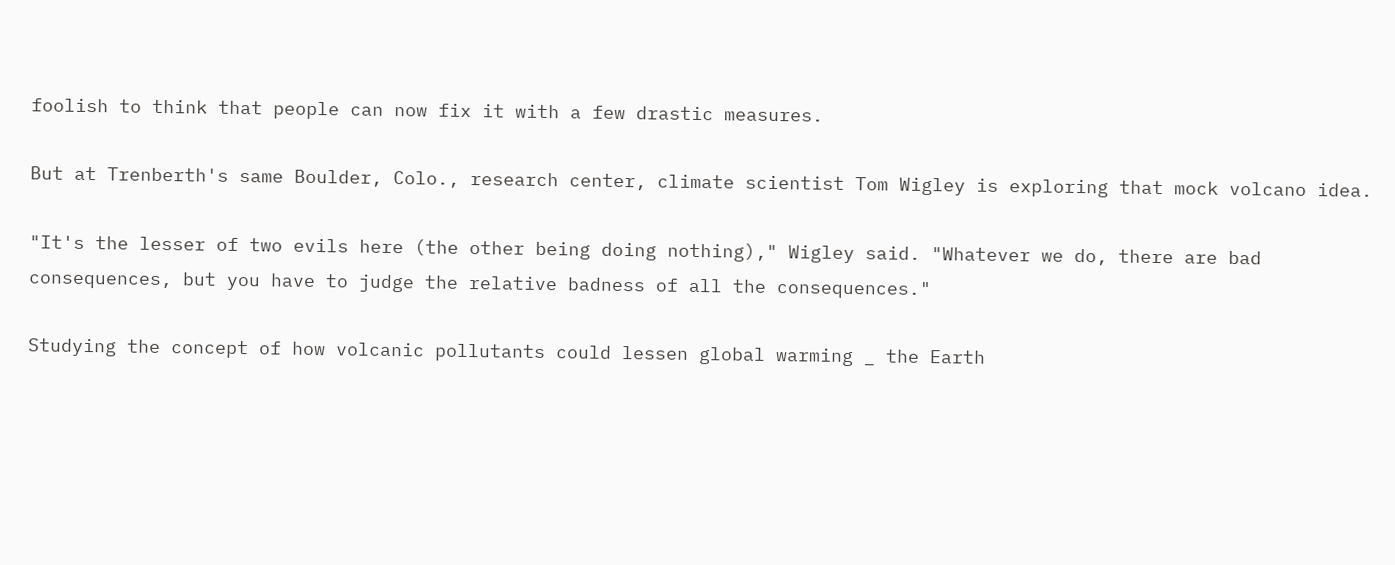foolish to think that people can now fix it with a few drastic measures.

But at Trenberth's same Boulder, Colo., research center, climate scientist Tom Wigley is exploring that mock volcano idea.

"It's the lesser of two evils here (the other being doing nothing)," Wigley said. "Whatever we do, there are bad consequences, but you have to judge the relative badness of all the consequences."

Studying the concept of how volcanic pollutants could lessen global warming _ the Earth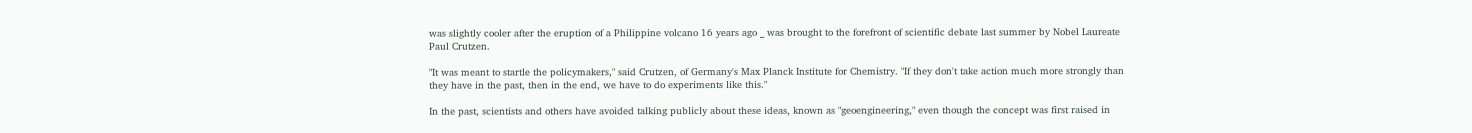was slightly cooler after the eruption of a Philippine volcano 16 years ago _ was brought to the forefront of scientific debate last summer by Nobel Laureate Paul Crutzen.

"It was meant to startle the policymakers," said Crutzen, of Germany's Max Planck Institute for Chemistry. "If they don't take action much more strongly than they have in the past, then in the end, we have to do experiments like this."

In the past, scientists and others have avoided talking publicly about these ideas, known as "geoengineering," even though the concept was first raised in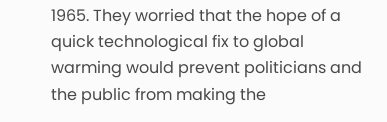1965. They worried that the hope of a quick technological fix to global warming would prevent politicians and the public from making the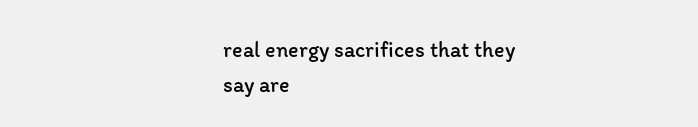real energy sacrifices that they say are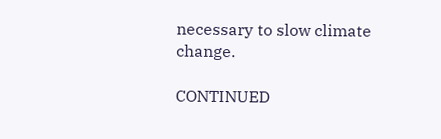necessary to slow climate change.

CONTINUED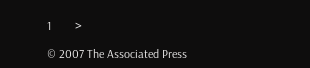1        >

© 2007 The Associated Press